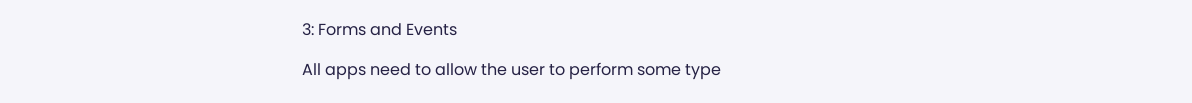3: Forms and Events

All apps need to allow the user to perform some type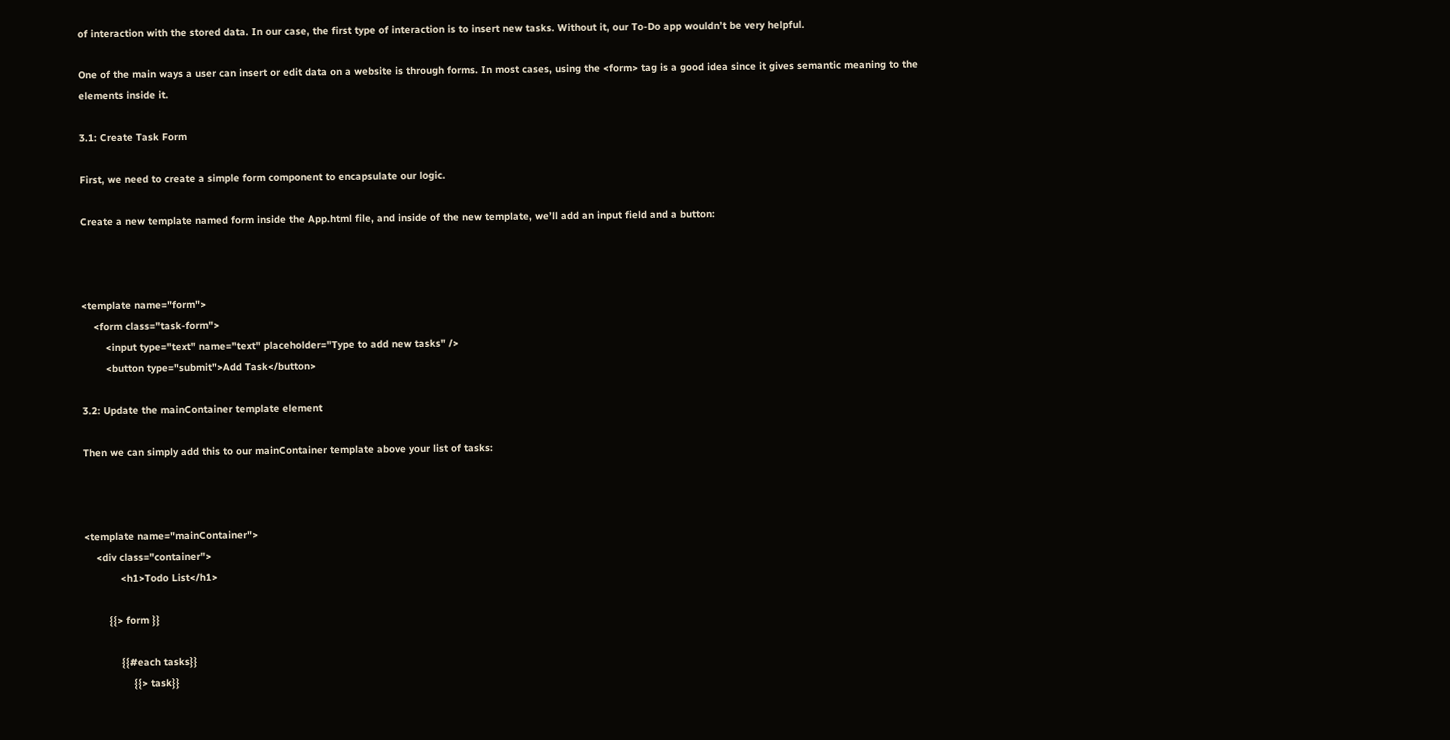of interaction with the stored data. In our case, the first type of interaction is to insert new tasks. Without it, our To-Do app wouldn’t be very helpful.

One of the main ways a user can insert or edit data on a website is through forms. In most cases, using the <form> tag is a good idea since it gives semantic meaning to the elements inside it.

3.1: Create Task Form

First, we need to create a simple form component to encapsulate our logic.

Create a new template named form inside the App.html file, and inside of the new template, we’ll add an input field and a button:



<template name="form">
    <form class="task-form">
        <input type="text" name="text" placeholder="Type to add new tasks" />
        <button type="submit">Add Task</button>

3.2: Update the mainContainer template element

Then we can simply add this to our mainContainer template above your list of tasks:



<template name="mainContainer">
    <div class="container">
            <h1>Todo List</h1>

        {{> form }}

            {{#each tasks}}
                {{> task}}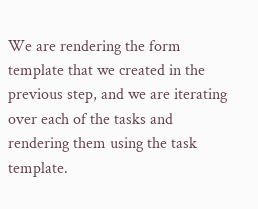We are rendering the form template that we created in the previous step, and we are iterating over each of the tasks and rendering them using the task template.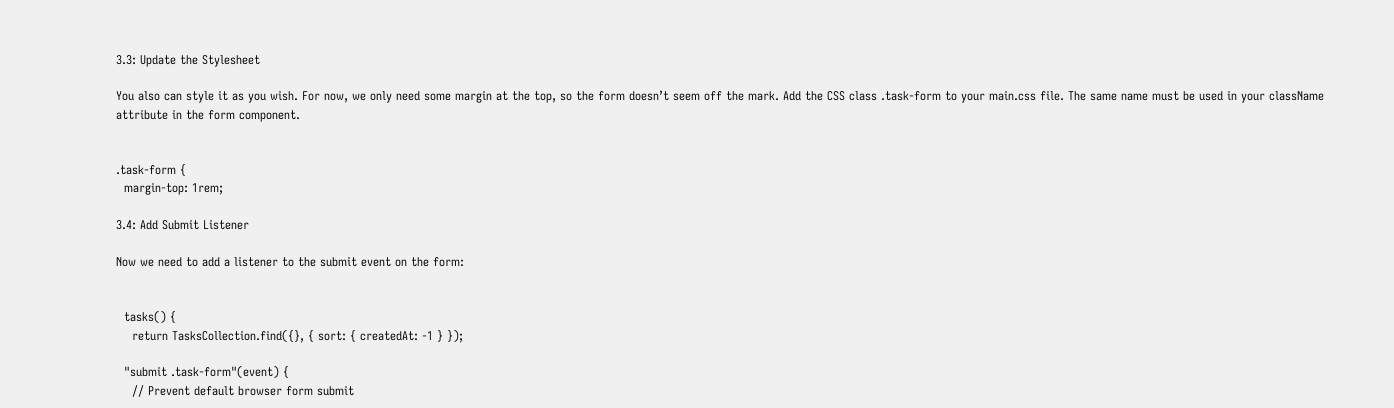3.3: Update the Stylesheet

You also can style it as you wish. For now, we only need some margin at the top, so the form doesn’t seem off the mark. Add the CSS class .task-form to your main.css file. The same name must be used in your className attribute in the form component.


.task-form {
  margin-top: 1rem;

3.4: Add Submit Listener

Now we need to add a listener to the submit event on the form:


  tasks() {
    return TasksCollection.find({}, { sort: { createdAt: -1 } });

  "submit .task-form"(event) {
    // Prevent default browser form submit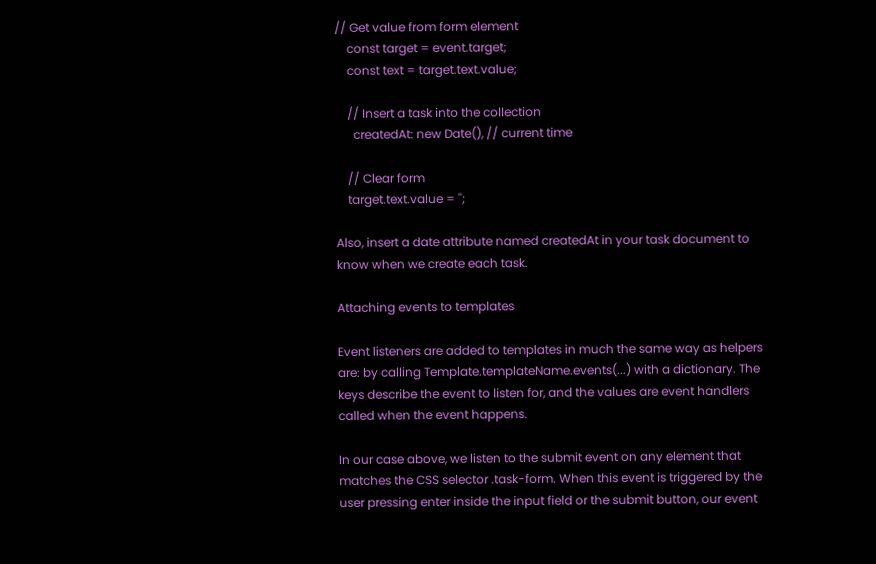// Get value from form element
    const target = event.target;
    const text = target.text.value;

    // Insert a task into the collection
      createdAt: new Date(), // current time

    // Clear form
    target.text.value = '';

Also, insert a date attribute named createdAt in your task document to know when we create each task.

Attaching events to templates

Event listeners are added to templates in much the same way as helpers are: by calling Template.templateName.events(...) with a dictionary. The keys describe the event to listen for, and the values are event handlers called when the event happens.

In our case above, we listen to the submit event on any element that matches the CSS selector .task-form. When this event is triggered by the user pressing enter inside the input field or the submit button, our event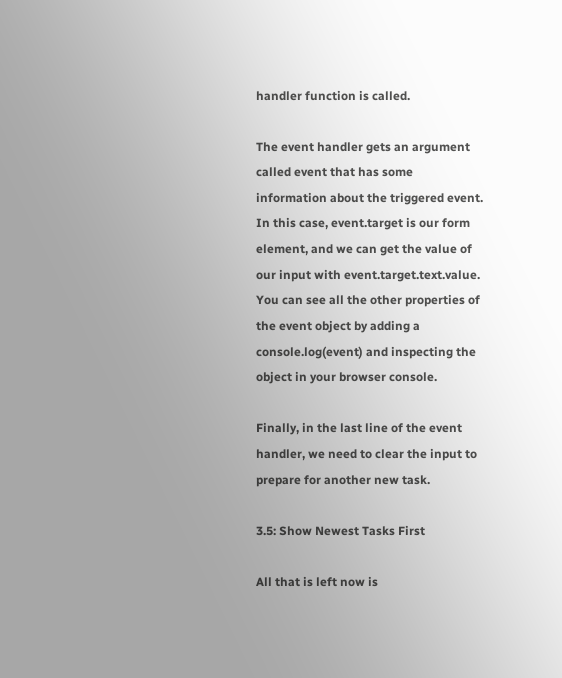handler function is called.

The event handler gets an argument called event that has some information about the triggered event. In this case, event.target is our form element, and we can get the value of our input with event.target.text.value. You can see all the other properties of the event object by adding a console.log(event) and inspecting the object in your browser console.

Finally, in the last line of the event handler, we need to clear the input to prepare for another new task.

3.5: Show Newest Tasks First

All that is left now is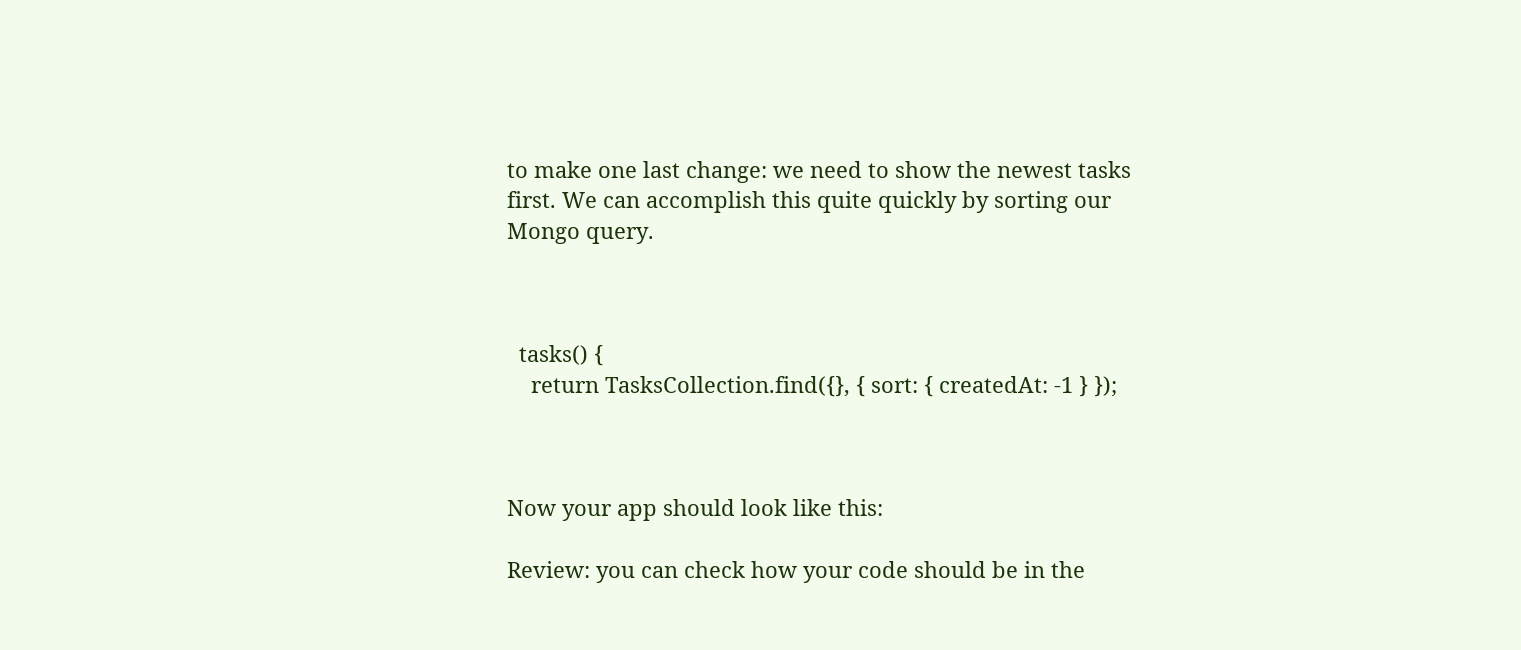to make one last change: we need to show the newest tasks first. We can accomplish this quite quickly by sorting our Mongo query.



  tasks() {
    return TasksCollection.find({}, { sort: { createdAt: -1 } });



Now your app should look like this:

Review: you can check how your code should be in the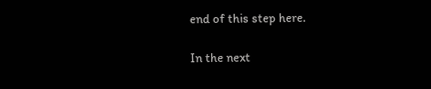end of this step here.

In the next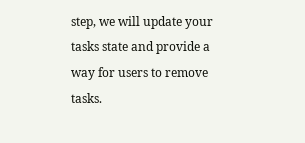step, we will update your tasks state and provide a way for users to remove tasks.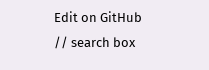Edit on GitHub
// search box